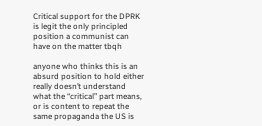Critical support for the DPRK is legit the only principled position a communist can have on the matter tbqh

anyone who thinks this is an absurd position to hold either really doesn’t understand what the “critical” part means, or is content to repeat the same propaganda the US is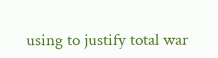using to justify total war